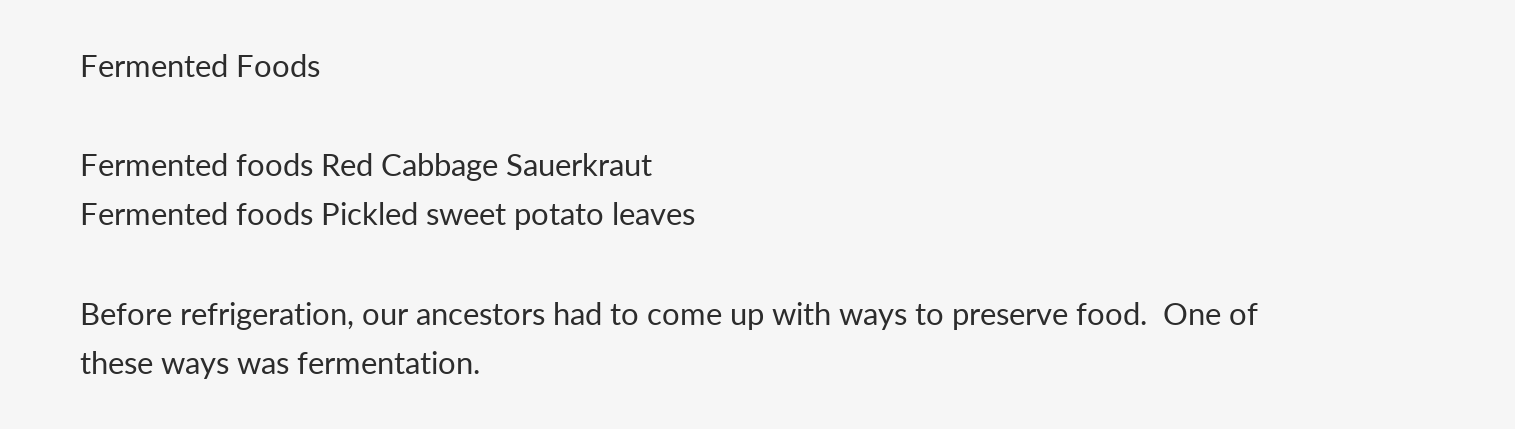Fermented Foods

Fermented foods Red Cabbage Sauerkraut
Fermented foods Pickled sweet potato leaves

Before refrigeration, our ancestors had to come up with ways to preserve food.  One of these ways was fermentation.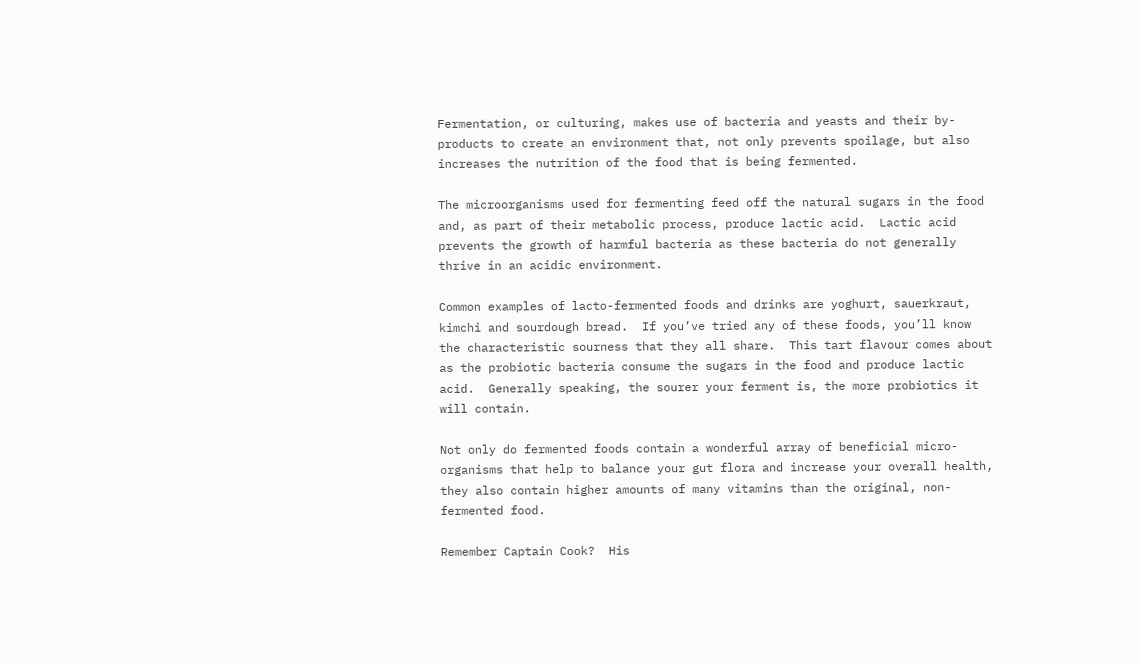Fermentation, or culturing, makes use of bacteria and yeasts and their by-products to create an environment that, not only prevents spoilage, but also increases the nutrition of the food that is being fermented.

The microorganisms used for fermenting feed off the natural sugars in the food and, as part of their metabolic process, produce lactic acid.  Lactic acid prevents the growth of harmful bacteria as these bacteria do not generally thrive in an acidic environment.

Common examples of lacto-fermented foods and drinks are yoghurt, sauerkraut, kimchi and sourdough bread.  If you’ve tried any of these foods, you’ll know the characteristic sourness that they all share.  This tart flavour comes about as the probiotic bacteria consume the sugars in the food and produce lactic acid.  Generally speaking, the sourer your ferment is, the more probiotics it will contain.

Not only do fermented foods contain a wonderful array of beneficial micro-organisms that help to balance your gut flora and increase your overall health, they also contain higher amounts of many vitamins than the original, non-fermented food.

Remember Captain Cook?  His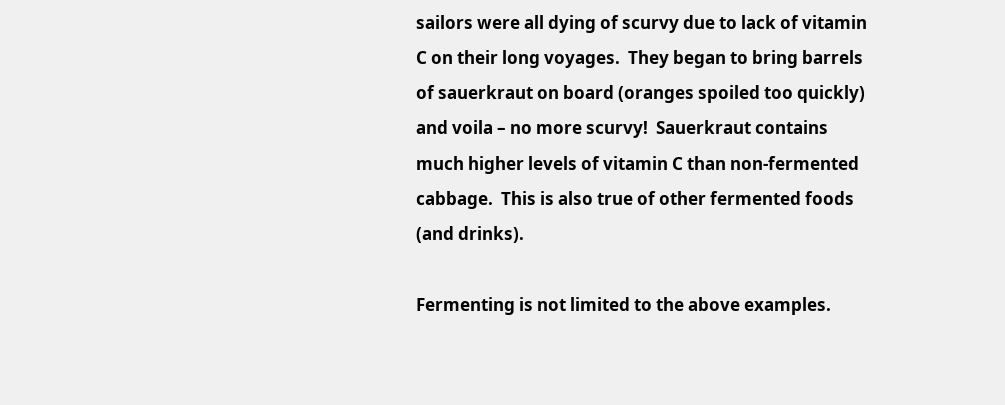sailors were all dying of scurvy due to lack of vitamin C on their long voyages.  They began to bring barrels of sauerkraut on board (oranges spoiled too quickly) and voila – no more scurvy!  Sauerkraut contains much higher levels of vitamin C than non-fermented cabbage.  This is also true of other fermented foods (and drinks).

Fermenting is not limited to the above examples.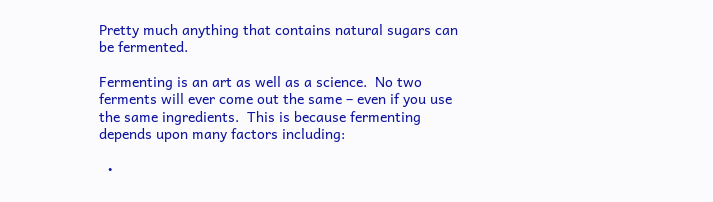Pretty much anything that contains natural sugars can be fermented.

Fermenting is an art as well as a science.  No two ferments will ever come out the same – even if you use the same ingredients.  This is because fermenting depends upon many factors including:

  •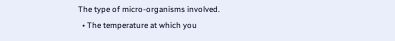The type of micro-organisms involved.
  • The temperature at which you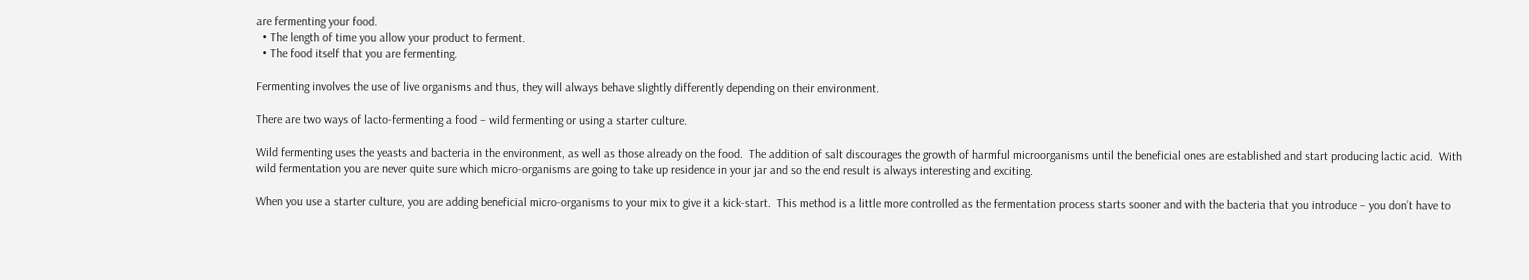are fermenting your food.
  • The length of time you allow your product to ferment.
  • The food itself that you are fermenting.

Fermenting involves the use of live organisms and thus, they will always behave slightly differently depending on their environment.

There are two ways of lacto-fermenting a food – wild fermenting or using a starter culture.

Wild fermenting uses the yeasts and bacteria in the environment, as well as those already on the food.  The addition of salt discourages the growth of harmful microorganisms until the beneficial ones are established and start producing lactic acid.  With wild fermentation you are never quite sure which micro-organisms are going to take up residence in your jar and so the end result is always interesting and exciting.

When you use a starter culture, you are adding beneficial micro-organisms to your mix to give it a kick-start.  This method is a little more controlled as the fermentation process starts sooner and with the bacteria that you introduce – you don’t have to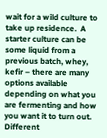wait for a wild culture to take up residence.  A starter culture can be some liquid from a previous batch, whey, kefir – there are many options available depending on what you are fermenting and how you want it to turn out.  Different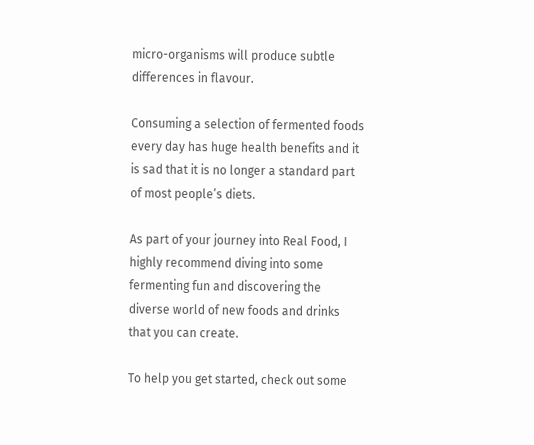micro-organisms will produce subtle differences in flavour.

Consuming a selection of fermented foods every day has huge health benefits and it is sad that it is no longer a standard part of most people’s diets.

As part of your journey into Real Food, I highly recommend diving into some fermenting fun and discovering the diverse world of new foods and drinks that you can create.

To help you get started, check out some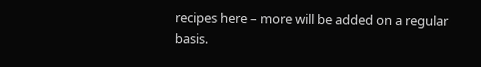recipes here – more will be added on a regular basis.